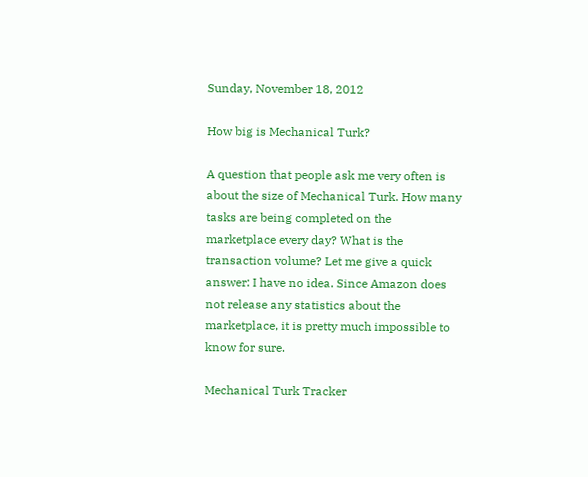Sunday, November 18, 2012

How big is Mechanical Turk?

A question that people ask me very often is about the size of Mechanical Turk. How many tasks are being completed on the marketplace every day? What is the transaction volume? Let me give a quick answer: I have no idea. Since Amazon does not release any statistics about the marketplace, it is pretty much impossible to know for sure.

Mechanical Turk Tracker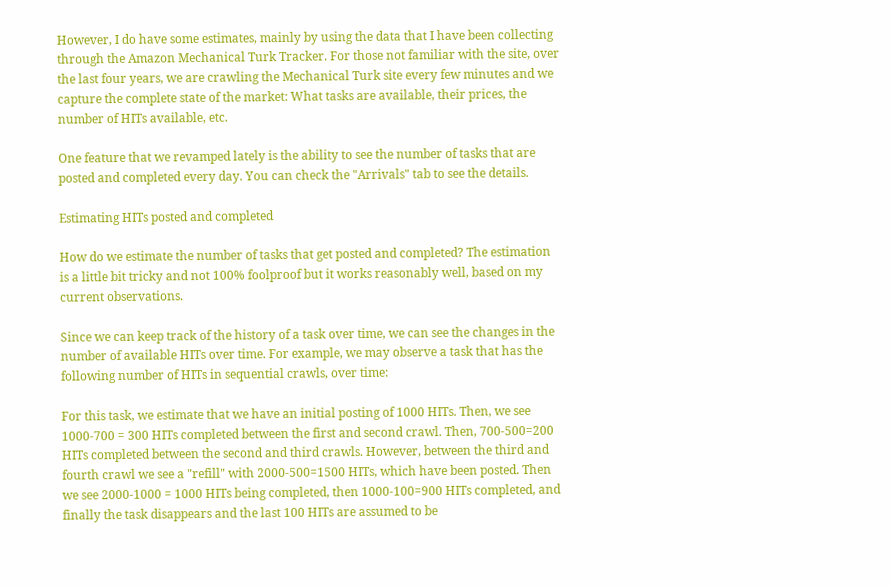However, I do have some estimates, mainly by using the data that I have been collecting through the Amazon Mechanical Turk Tracker. For those not familiar with the site, over the last four years, we are crawling the Mechanical Turk site every few minutes and we capture the complete state of the market: What tasks are available, their prices, the number of HITs available, etc.

One feature that we revamped lately is the ability to see the number of tasks that are posted and completed every day. You can check the "Arrivals" tab to see the details.

Estimating HITs posted and completed

How do we estimate the number of tasks that get posted and completed? The estimation is a little bit tricky and not 100% foolproof but it works reasonably well, based on my current observations.

Since we can keep track of the history of a task over time, we can see the changes in the number of available HITs over time. For example, we may observe a task that has the following number of HITs in sequential crawls, over time:

For this task, we estimate that we have an initial posting of 1000 HITs. Then, we see 1000-700 = 300 HITs completed between the first and second crawl. Then, 700-500=200 HITs completed between the second and third crawls. However, between the third and fourth crawl we see a "refill" with 2000-500=1500 HITs, which have been posted. Then we see 2000-1000 = 1000 HITs being completed, then 1000-100=900 HITs completed, and finally the task disappears and the last 100 HITs are assumed to be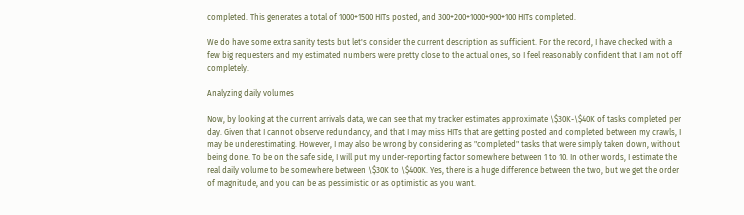completed. This generates a total of 1000+1500 HITs posted, and 300+200+1000+900+100 HITs completed.

We do have some extra sanity tests but let's consider the current description as sufficient. For the record, I have checked with a few big requesters and my estimated numbers were pretty close to the actual ones, so I feel reasonably confident that I am not off completely.

Analyzing daily volumes

Now, by looking at the current arrivals data, we can see that my tracker estimates approximate \$30K-\$40K of tasks completed per day. Given that I cannot observe redundancy, and that I may miss HITs that are getting posted and completed between my crawls, I may be underestimating. However, I may also be wrong by considering as "completed" tasks that were simply taken down, without being done. To be on the safe side, I will put my under-reporting factor somewhere between 1 to 10. In other words, I estimate the real daily volume to be somewhere between \$30K to \$400K. Yes, there is a huge difference between the two, but we get the order of magnitude, and you can be as pessimistic or as optimistic as you want.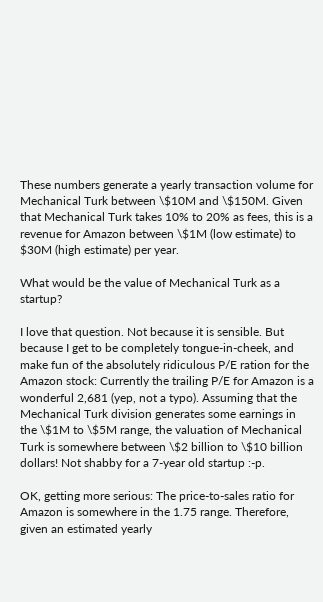These numbers generate a yearly transaction volume for Mechanical Turk between \$10M and \$150M. Given that Mechanical Turk takes 10% to 20% as fees, this is a revenue for Amazon between \$1M (low estimate) to $30M (high estimate) per year.

What would be the value of Mechanical Turk as a startup?

I love that question. Not because it is sensible. But because I get to be completely tongue-in-cheek, and make fun of the absolutely ridiculous P/E ration for the Amazon stock: Currently the trailing P/E for Amazon is a wonderful 2,681 (yep, not a typo). Assuming that the Mechanical Turk division generates some earnings in the \$1M to \$5M range, the valuation of Mechanical Turk is somewhere between \$2 billion to \$10 billion dollars! Not shabby for a 7-year old startup :-p.

OK, getting more serious: The price-to-sales ratio for Amazon is somewhere in the 1.75 range. Therefore, given an estimated yearly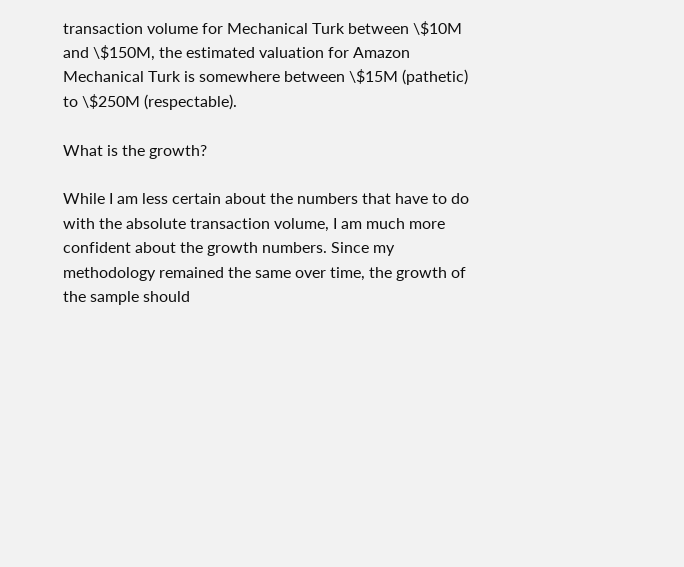transaction volume for Mechanical Turk between \$10M and \$150M, the estimated valuation for Amazon Mechanical Turk is somewhere between \$15M (pathetic) to \$250M (respectable).

What is the growth?

While I am less certain about the numbers that have to do with the absolute transaction volume, I am much more confident about the growth numbers. Since my methodology remained the same over time, the growth of the sample should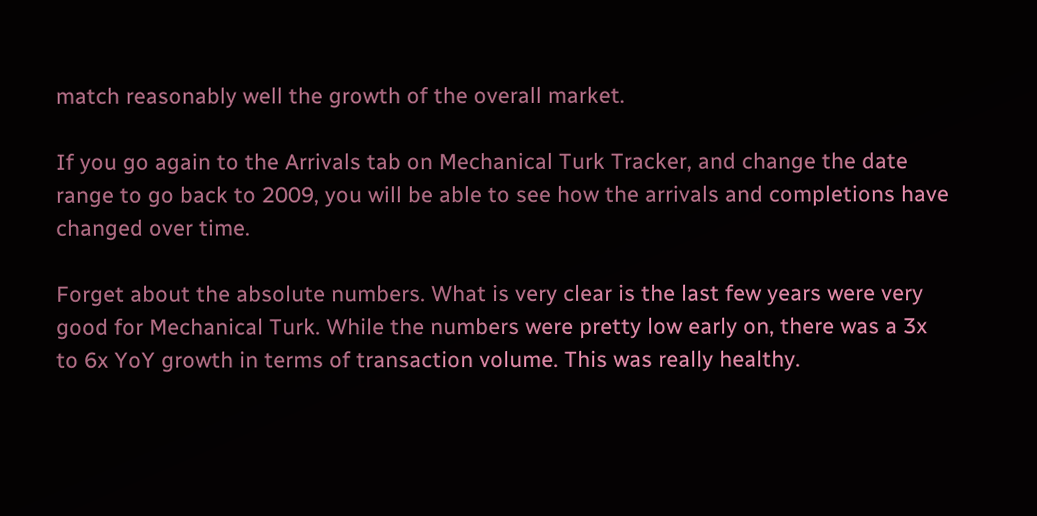match reasonably well the growth of the overall market.

If you go again to the Arrivals tab on Mechanical Turk Tracker, and change the date range to go back to 2009, you will be able to see how the arrivals and completions have changed over time.

Forget about the absolute numbers. What is very clear is the last few years were very good for Mechanical Turk. While the numbers were pretty low early on, there was a 3x to 6x YoY growth in terms of transaction volume. This was really healthy.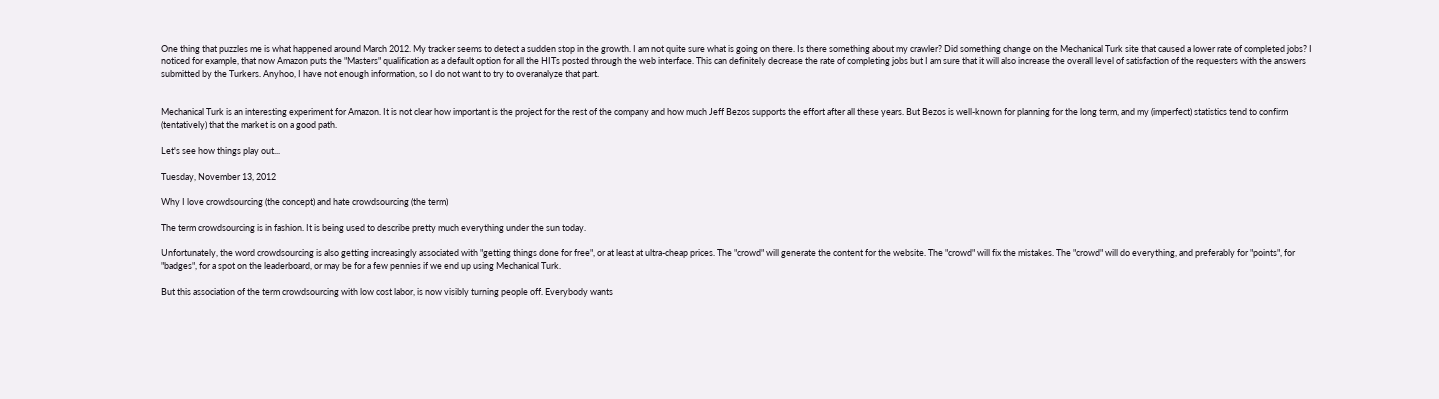One thing that puzzles me is what happened around March 2012. My tracker seems to detect a sudden stop in the growth. I am not quite sure what is going on there. Is there something about my crawler? Did something change on the Mechanical Turk site that caused a lower rate of completed jobs? I noticed for example, that now Amazon puts the "Masters" qualification as a default option for all the HITs posted through the web interface. This can definitely decrease the rate of completing jobs but I am sure that it will also increase the overall level of satisfaction of the requesters with the answers submitted by the Turkers. Anyhoo, I have not enough information, so I do not want to try to overanalyze that part.


Mechanical Turk is an interesting experiment for Amazon. It is not clear how important is the project for the rest of the company and how much Jeff Bezos supports the effort after all these years. But Bezos is well-known for planning for the long term, and my (imperfect) statistics tend to confirm (tentatively) that the market is on a good path.

Let's see how things play out...

Tuesday, November 13, 2012

Why I love crowdsourcing (the concept) and hate crowdsourcing (the term)

The term crowdsourcing is in fashion. It is being used to describe pretty much everything under the sun today.

Unfortunately, the word crowdsourcing is also getting increasingly associated with "getting things done for free", or at least at ultra-cheap prices. The "crowd" will generate the content for the website. The "crowd" will fix the mistakes. The "crowd" will do everything, and preferably for "points", for "badges", for a spot on the leaderboard, or may be for a few pennies if we end up using Mechanical Turk.

But this association of the term crowdsourcing with low cost labor, is now visibly turning people off. Everybody wants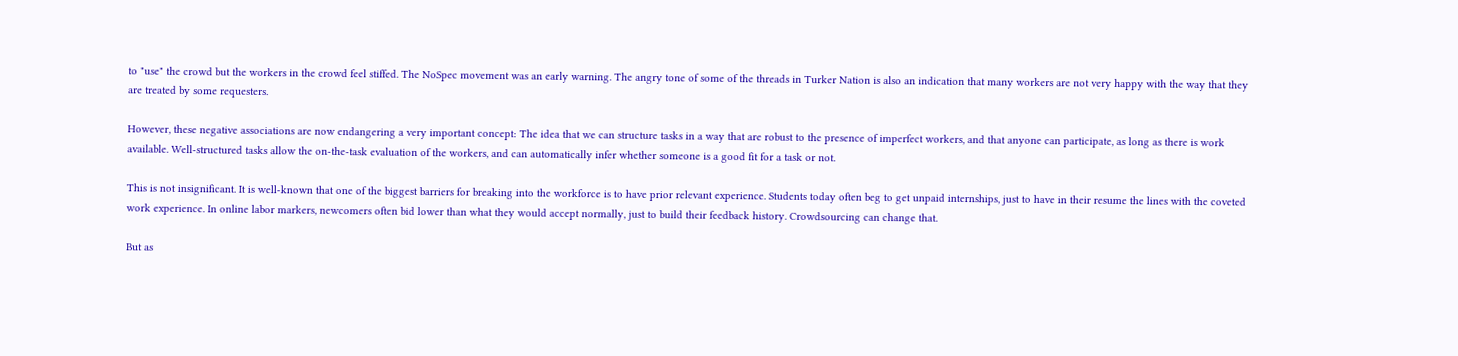to "use" the crowd but the workers in the crowd feel stiffed. The NoSpec movement was an early warning. The angry tone of some of the threads in Turker Nation is also an indication that many workers are not very happy with the way that they are treated by some requesters.

However, these negative associations are now endangering a very important concept: The idea that we can structure tasks in a way that are robust to the presence of imperfect workers, and that anyone can participate, as long as there is work available. Well-structured tasks allow the on-the-task evaluation of the workers, and can automatically infer whether someone is a good fit for a task or not.

This is not insignificant. It is well-known that one of the biggest barriers for breaking into the workforce is to have prior relevant experience. Students today often beg to get unpaid internships, just to have in their resume the lines with the coveted work experience. In online labor markers, newcomers often bid lower than what they would accept normally, just to build their feedback history. Crowdsourcing can change that.

But as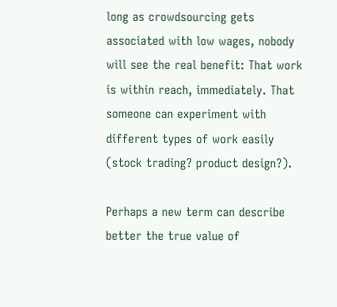long as crowdsourcing gets associated with low wages, nobody will see the real benefit: That work is within reach, immediately. That someone can experiment with different types of work easily (stock trading? product design?).

Perhaps a new term can describe better the true value of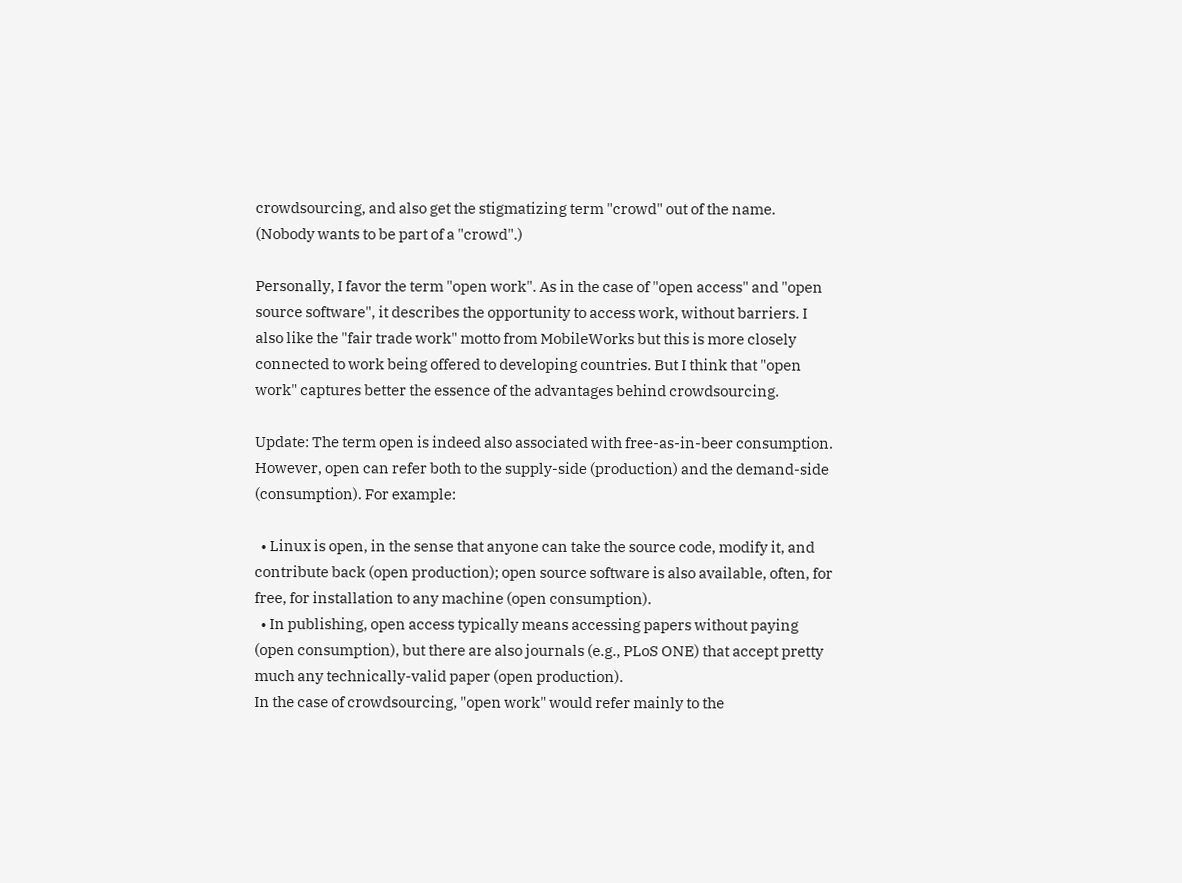crowdsourcing, and also get the stigmatizing term "crowd" out of the name. (Nobody wants to be part of a "crowd".)

Personally, I favor the term "open work". As in the case of "open access" and "open source software", it describes the opportunity to access work, without barriers. I also like the "fair trade work" motto from MobileWorks but this is more closely connected to work being offered to developing countries. But I think that "open work" captures better the essence of the advantages behind crowdsourcing.

Update: The term open is indeed also associated with free-as-in-beer consumption. However, open can refer both to the supply-side (production) and the demand-side (consumption). For example:

  • Linux is open, in the sense that anyone can take the source code, modify it, and contribute back (open production); open source software is also available, often, for free, for installation to any machine (open consumption).
  • In publishing, open access typically means accessing papers without paying (open consumption), but there are also journals (e.g., PLoS ONE) that accept pretty much any technically-valid paper (open production).
In the case of crowdsourcing, "open work" would refer mainly to the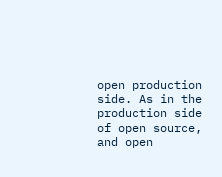open production side. As in the production side of open source, and open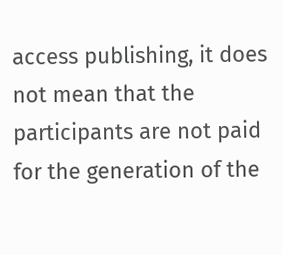access publishing, it does not mean that the participants are not paid for the generation of the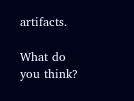artifacts.

What do you think?